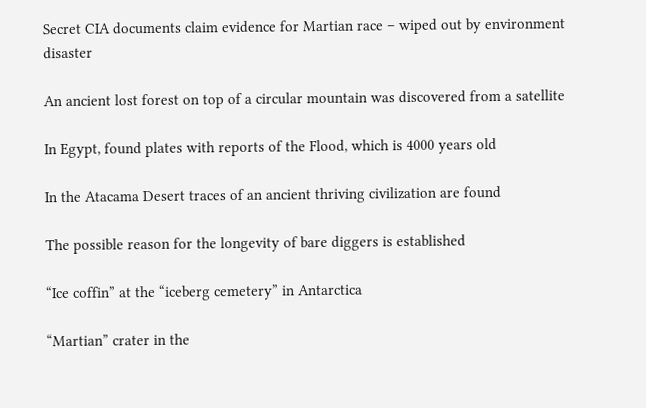Secret CIA documents claim evidence for Martian race – wiped out by environment disaster

An ancient lost forest on top of a circular mountain was discovered from a satellite

In Egypt, found plates with reports of the Flood, which is 4000 years old

In the Atacama Desert traces of an ancient thriving civilization are found

The possible reason for the longevity of bare diggers is established

“Ice coffin” at the “iceberg cemetery” in Antarctica

“Martian” crater in the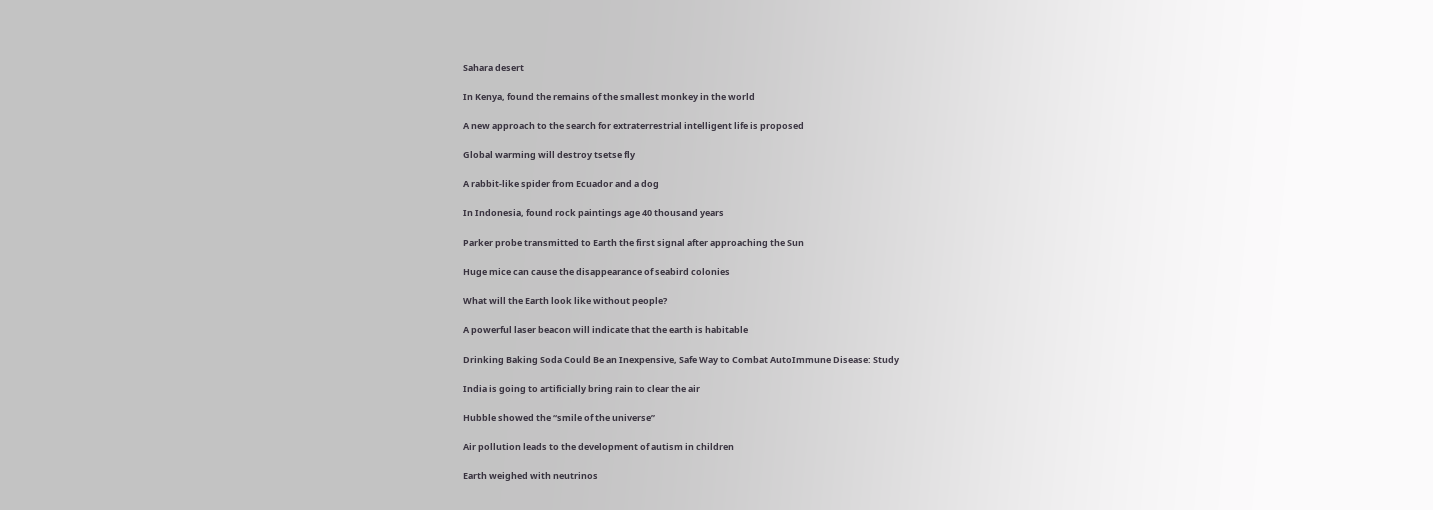Sahara desert

In Kenya, found the remains of the smallest monkey in the world

A new approach to the search for extraterrestrial intelligent life is proposed

Global warming will destroy tsetse fly

A rabbit-like spider from Ecuador and a dog

In Indonesia, found rock paintings age 40 thousand years

Parker probe transmitted to Earth the first signal after approaching the Sun

Huge mice can cause the disappearance of seabird colonies

What will the Earth look like without people?

A powerful laser beacon will indicate that the earth is habitable

Drinking Baking Soda Could Be an Inexpensive, Safe Way to Combat AutoImmune Disease: Study

India is going to artificially bring rain to clear the air

Hubble showed the “smile of the universe”

Air pollution leads to the development of autism in children

Earth weighed with neutrinos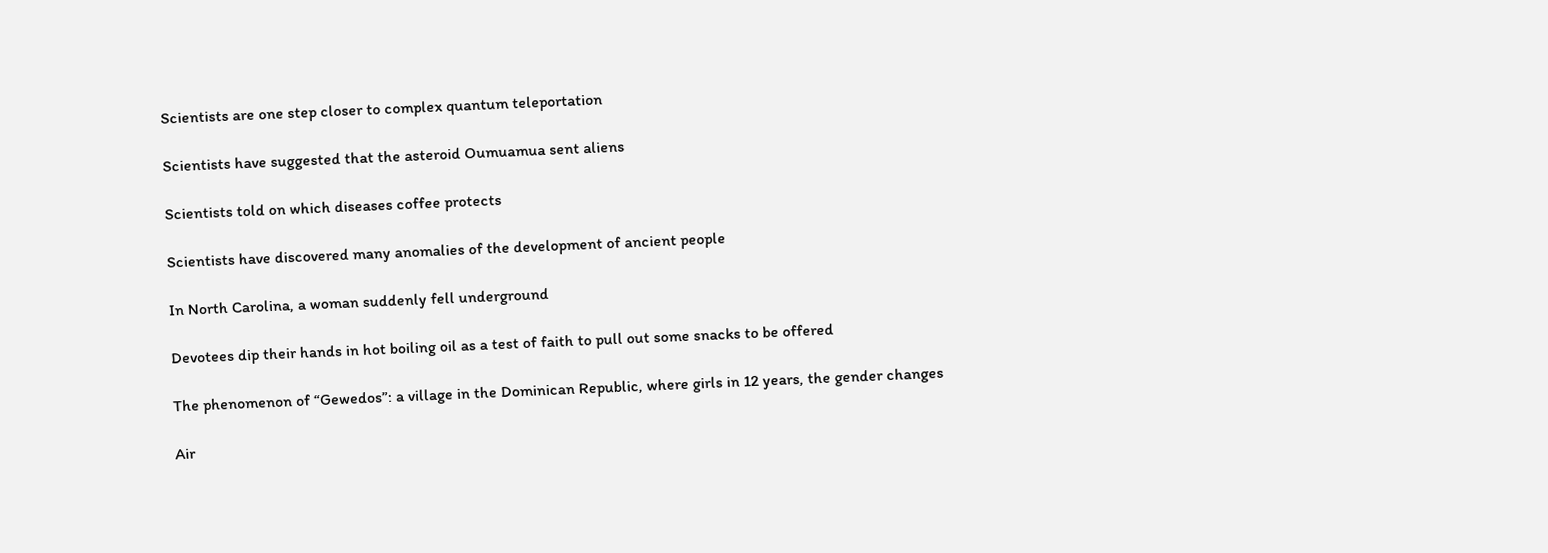Scientists are one step closer to complex quantum teleportation

Scientists have suggested that the asteroid Oumuamua sent aliens

Scientists told on which diseases coffee protects

Scientists have discovered many anomalies of the development of ancient people

In North Carolina, a woman suddenly fell underground

Devotees dip their hands in hot boiling oil as a test of faith to pull out some snacks to be offered

The phenomenon of “Gewedos”: a village in the Dominican Republic, where girls in 12 years, the gender changes

Air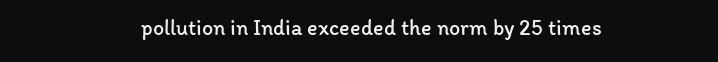pollution in India exceeded the norm by 25 times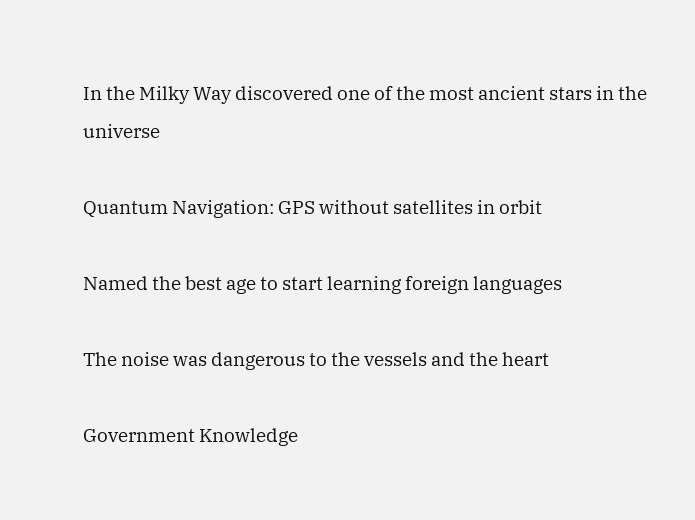In the Milky Way discovered one of the most ancient stars in the universe

Quantum Navigation: GPS without satellites in orbit

Named the best age to start learning foreign languages

The noise was dangerous to the vessels and the heart

Government Knowledge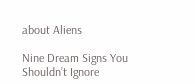about Aliens

Nine Dream Signs You Shouldn’t Ignore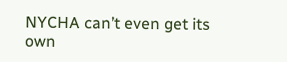NYCHA can’t even get its own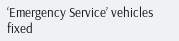‘Emergency Service’ vehicles fixed